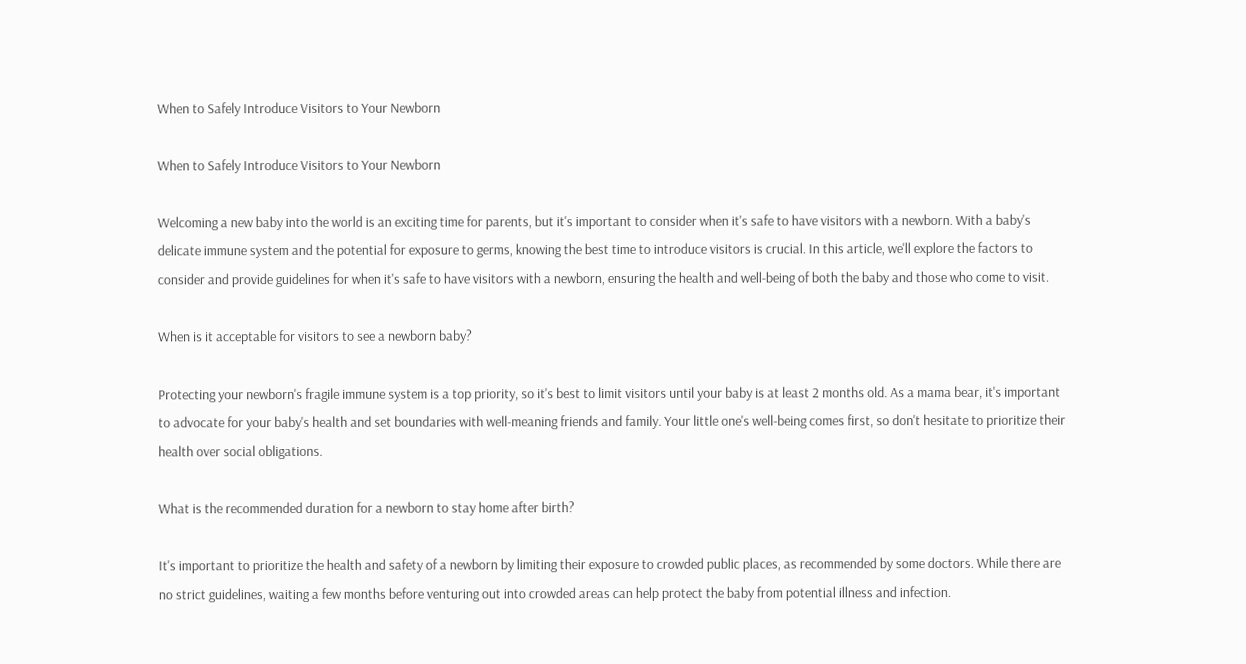When to Safely Introduce Visitors to Your Newborn

When to Safely Introduce Visitors to Your Newborn

Welcoming a new baby into the world is an exciting time for parents, but it's important to consider when it's safe to have visitors with a newborn. With a baby's delicate immune system and the potential for exposure to germs, knowing the best time to introduce visitors is crucial. In this article, we'll explore the factors to consider and provide guidelines for when it's safe to have visitors with a newborn, ensuring the health and well-being of both the baby and those who come to visit.

When is it acceptable for visitors to see a newborn baby?

Protecting your newborn's fragile immune system is a top priority, so it's best to limit visitors until your baby is at least 2 months old. As a mama bear, it's important to advocate for your baby's health and set boundaries with well-meaning friends and family. Your little one's well-being comes first, so don't hesitate to prioritize their health over social obligations.

What is the recommended duration for a newborn to stay home after birth?

It's important to prioritize the health and safety of a newborn by limiting their exposure to crowded public places, as recommended by some doctors. While there are no strict guidelines, waiting a few months before venturing out into crowded areas can help protect the baby from potential illness and infection.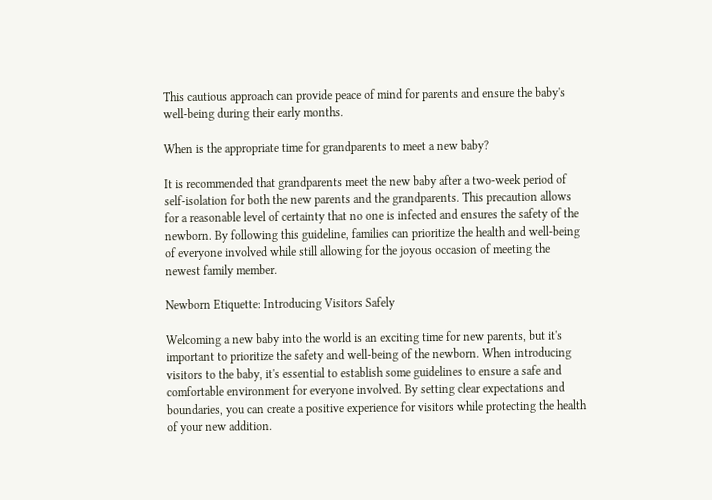This cautious approach can provide peace of mind for parents and ensure the baby's well-being during their early months.

When is the appropriate time for grandparents to meet a new baby?

It is recommended that grandparents meet the new baby after a two-week period of self-isolation for both the new parents and the grandparents. This precaution allows for a reasonable level of certainty that no one is infected and ensures the safety of the newborn. By following this guideline, families can prioritize the health and well-being of everyone involved while still allowing for the joyous occasion of meeting the newest family member.

Newborn Etiquette: Introducing Visitors Safely

Welcoming a new baby into the world is an exciting time for new parents, but it's important to prioritize the safety and well-being of the newborn. When introducing visitors to the baby, it's essential to establish some guidelines to ensure a safe and comfortable environment for everyone involved. By setting clear expectations and boundaries, you can create a positive experience for visitors while protecting the health of your new addition.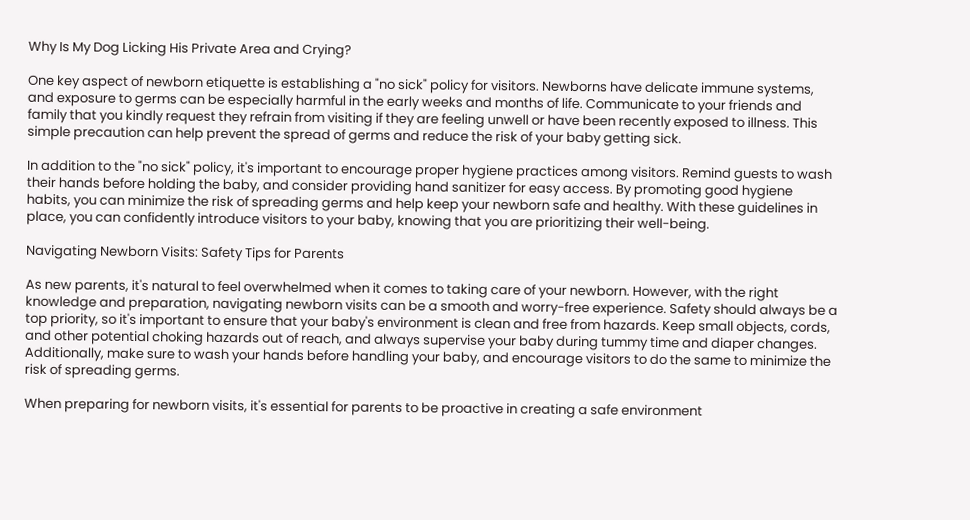Why Is My Dog Licking His Private Area and Crying?

One key aspect of newborn etiquette is establishing a "no sick" policy for visitors. Newborns have delicate immune systems, and exposure to germs can be especially harmful in the early weeks and months of life. Communicate to your friends and family that you kindly request they refrain from visiting if they are feeling unwell or have been recently exposed to illness. This simple precaution can help prevent the spread of germs and reduce the risk of your baby getting sick.

In addition to the "no sick" policy, it's important to encourage proper hygiene practices among visitors. Remind guests to wash their hands before holding the baby, and consider providing hand sanitizer for easy access. By promoting good hygiene habits, you can minimize the risk of spreading germs and help keep your newborn safe and healthy. With these guidelines in place, you can confidently introduce visitors to your baby, knowing that you are prioritizing their well-being.

Navigating Newborn Visits: Safety Tips for Parents

As new parents, it's natural to feel overwhelmed when it comes to taking care of your newborn. However, with the right knowledge and preparation, navigating newborn visits can be a smooth and worry-free experience. Safety should always be a top priority, so it's important to ensure that your baby's environment is clean and free from hazards. Keep small objects, cords, and other potential choking hazards out of reach, and always supervise your baby during tummy time and diaper changes. Additionally, make sure to wash your hands before handling your baby, and encourage visitors to do the same to minimize the risk of spreading germs.

When preparing for newborn visits, it's essential for parents to be proactive in creating a safe environment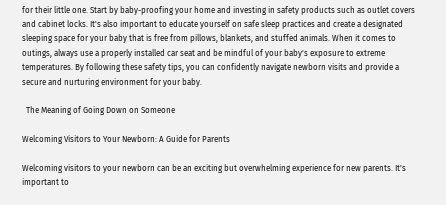for their little one. Start by baby-proofing your home and investing in safety products such as outlet covers and cabinet locks. It's also important to educate yourself on safe sleep practices and create a designated sleeping space for your baby that is free from pillows, blankets, and stuffed animals. When it comes to outings, always use a properly installed car seat and be mindful of your baby's exposure to extreme temperatures. By following these safety tips, you can confidently navigate newborn visits and provide a secure and nurturing environment for your baby.

  The Meaning of Going Down on Someone

Welcoming Visitors to Your Newborn: A Guide for Parents

Welcoming visitors to your newborn can be an exciting but overwhelming experience for new parents. It's important to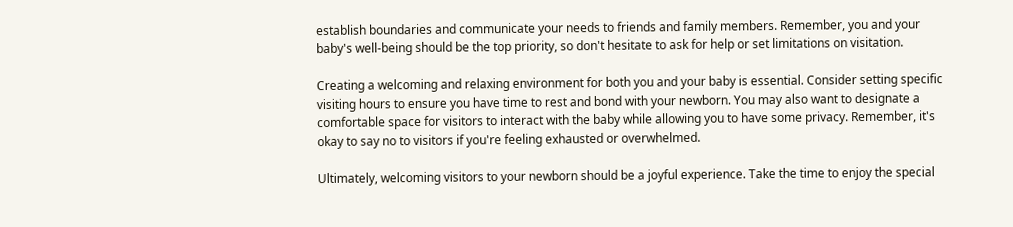establish boundaries and communicate your needs to friends and family members. Remember, you and your baby's well-being should be the top priority, so don't hesitate to ask for help or set limitations on visitation.

Creating a welcoming and relaxing environment for both you and your baby is essential. Consider setting specific visiting hours to ensure you have time to rest and bond with your newborn. You may also want to designate a comfortable space for visitors to interact with the baby while allowing you to have some privacy. Remember, it's okay to say no to visitors if you're feeling exhausted or overwhelmed.

Ultimately, welcoming visitors to your newborn should be a joyful experience. Take the time to enjoy the special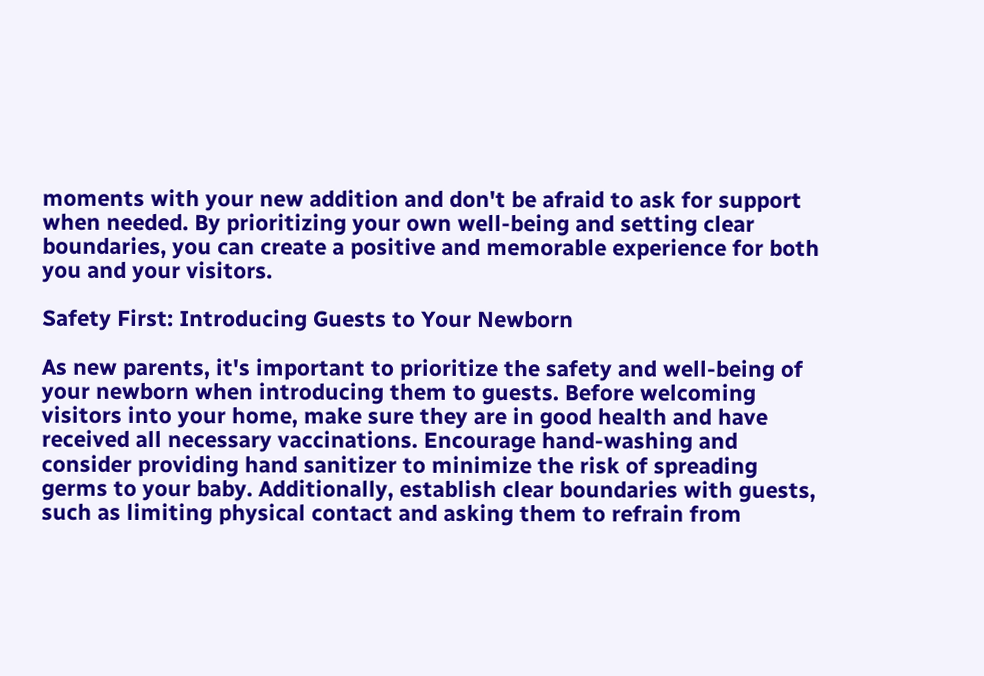moments with your new addition and don't be afraid to ask for support when needed. By prioritizing your own well-being and setting clear boundaries, you can create a positive and memorable experience for both you and your visitors.

Safety First: Introducing Guests to Your Newborn

As new parents, it's important to prioritize the safety and well-being of your newborn when introducing them to guests. Before welcoming visitors into your home, make sure they are in good health and have received all necessary vaccinations. Encourage hand-washing and consider providing hand sanitizer to minimize the risk of spreading germs to your baby. Additionally, establish clear boundaries with guests, such as limiting physical contact and asking them to refrain from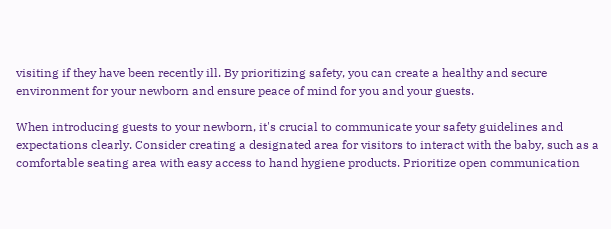visiting if they have been recently ill. By prioritizing safety, you can create a healthy and secure environment for your newborn and ensure peace of mind for you and your guests.

When introducing guests to your newborn, it's crucial to communicate your safety guidelines and expectations clearly. Consider creating a designated area for visitors to interact with the baby, such as a comfortable seating area with easy access to hand hygiene products. Prioritize open communication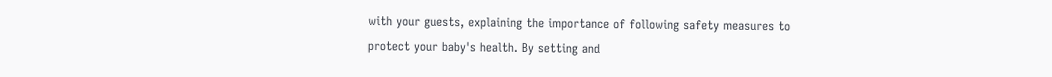with your guests, explaining the importance of following safety measures to protect your baby's health. By setting and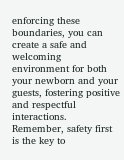enforcing these boundaries, you can create a safe and welcoming environment for both your newborn and your guests, fostering positive and respectful interactions. Remember, safety first is the key to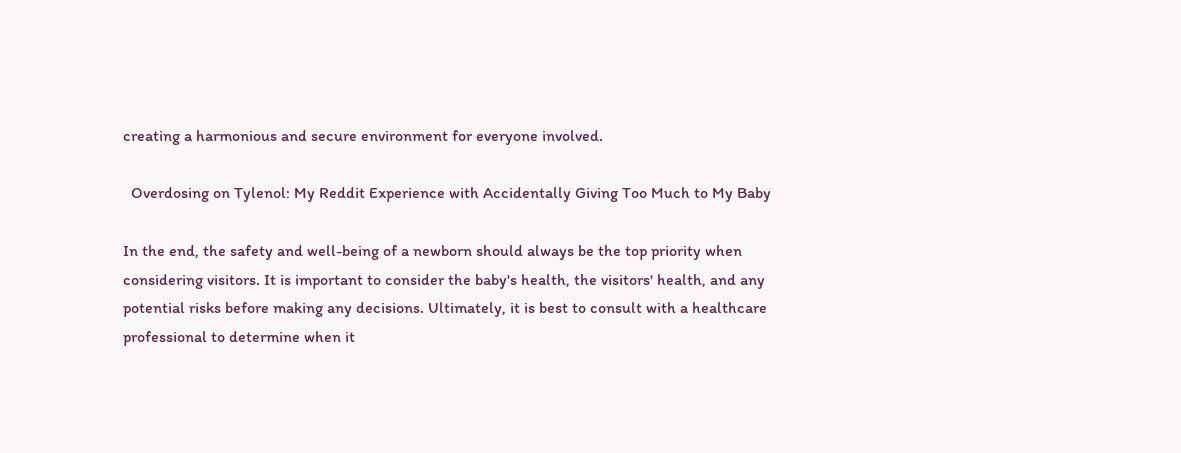creating a harmonious and secure environment for everyone involved.

  Overdosing on Tylenol: My Reddit Experience with Accidentally Giving Too Much to My Baby

In the end, the safety and well-being of a newborn should always be the top priority when considering visitors. It is important to consider the baby's health, the visitors' health, and any potential risks before making any decisions. Ultimately, it is best to consult with a healthcare professional to determine when it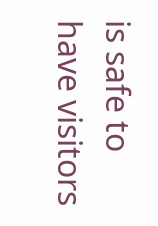is safe to have visitors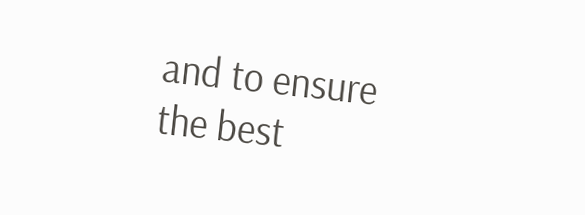and to ensure the best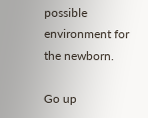possible environment for the newborn.

Go up